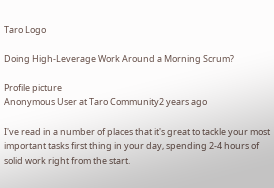Taro Logo

Doing High-Leverage Work Around a Morning Scrum?

Profile picture
Anonymous User at Taro Community2 years ago

I've read in a number of places that it's great to tackle your most important tasks first thing in your day, spending 2-4 hours of solid work right from the start.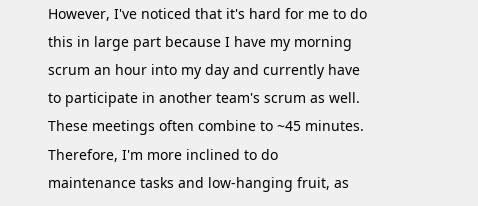However, I've noticed that it's hard for me to do this in large part because I have my morning scrum an hour into my day and currently have to participate in another team's scrum as well. These meetings often combine to ~45 minutes. Therefore, I'm more inclined to do maintenance tasks and low-hanging fruit, as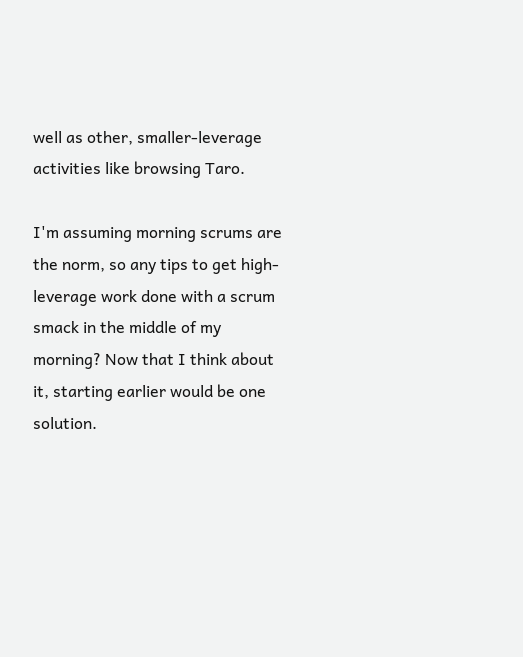well as other, smaller-leverage activities like browsing Taro.

I'm assuming morning scrums are the norm, so any tips to get high-leverage work done with a scrum smack in the middle of my morning? Now that I think about it, starting earlier would be one solution.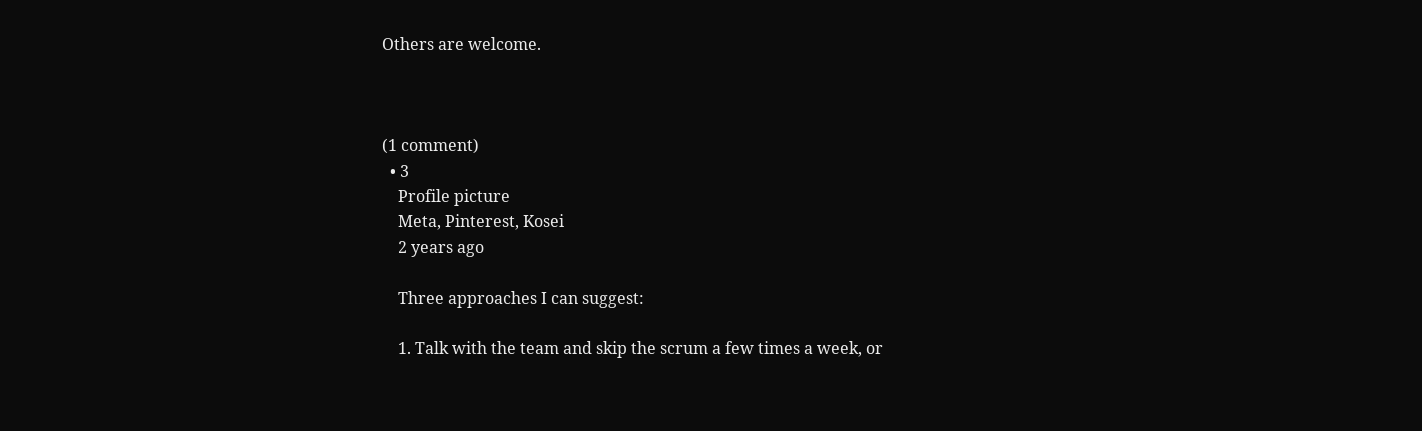Others are welcome.



(1 comment)
  • 3
    Profile picture
    Meta, Pinterest, Kosei
    2 years ago

    Three approaches I can suggest:

    1. Talk with the team and skip the scrum a few times a week, or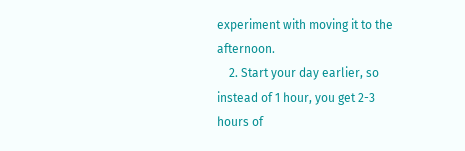experiment with moving it to the afternoon.
    2. Start your day earlier, so instead of 1 hour, you get 2-3 hours of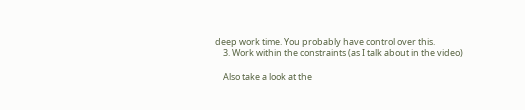deep work time. You probably have control over this.
    3. Work within the constraints (as I talk about in the video)

    Also take a look at the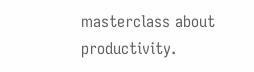masterclass about productivity.